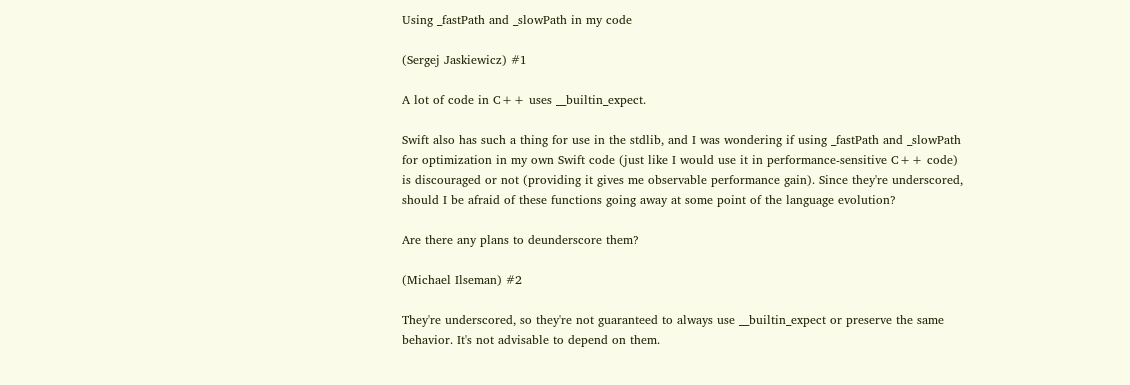Using _fastPath and _slowPath in my code

(Sergej Jaskiewicz) #1

A lot of code in C++ uses __builtin_expect.

Swift also has such a thing for use in the stdlib, and I was wondering if using _fastPath and _slowPath for optimization in my own Swift code (just like I would use it in performance-sensitive C++ code) is discouraged or not (providing it gives me observable performance gain). Since they're underscored, should I be afraid of these functions going away at some point of the language evolution?

Are there any plans to deunderscore them?

(Michael Ilseman) #2

They're underscored, so they're not guaranteed to always use __builtin_expect or preserve the same behavior. It's not advisable to depend on them.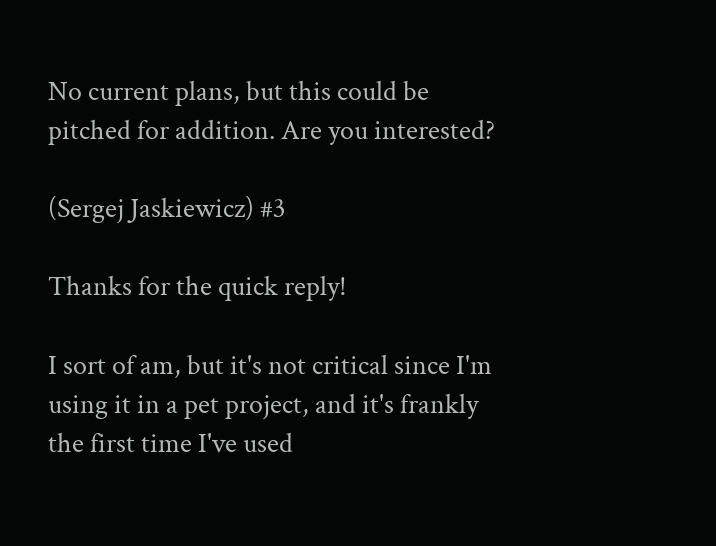No current plans, but this could be pitched for addition. Are you interested?

(Sergej Jaskiewicz) #3

Thanks for the quick reply!

I sort of am, but it's not critical since I'm using it in a pet project, and it's frankly the first time I've used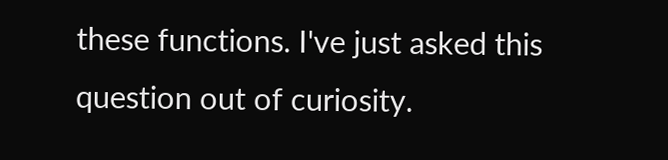these functions. I've just asked this question out of curiosity.